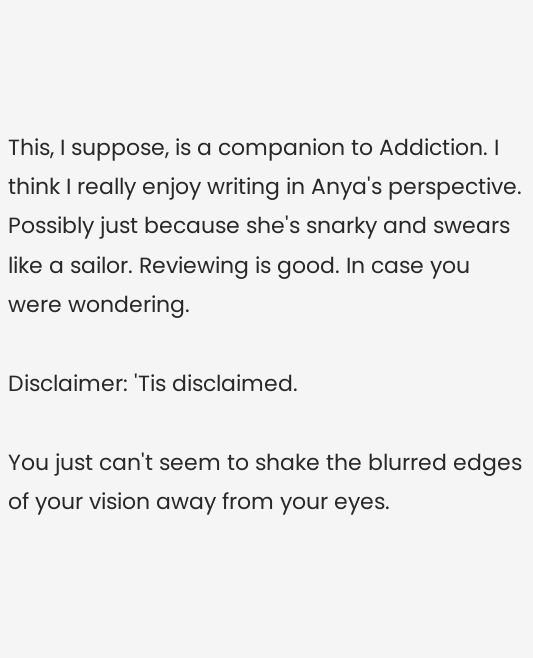This, I suppose, is a companion to Addiction. I think I really enjoy writing in Anya's perspective. Possibly just because she's snarky and swears like a sailor. Reviewing is good. In case you were wondering.

Disclaimer: 'Tis disclaimed.

You just can't seem to shake the blurred edges of your vision away from your eyes.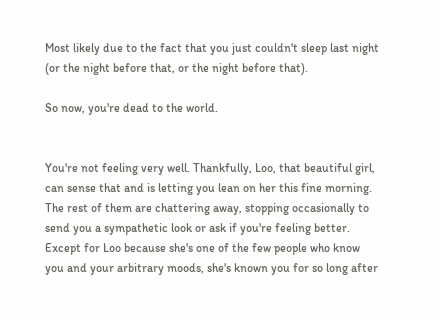Most likely due to the fact that you just couldn't sleep last night (or the night before that, or the night before that).

So now, you're dead to the world.


You're not feeling very well. Thankfully, Loo, that beautiful girl, can sense that and is letting you lean on her this fine morning. The rest of them are chattering away, stopping occasionally to send you a sympathetic look or ask if you're feeling better. Except for Loo because she's one of the few people who know you and your arbitrary moods, she's known you for so long after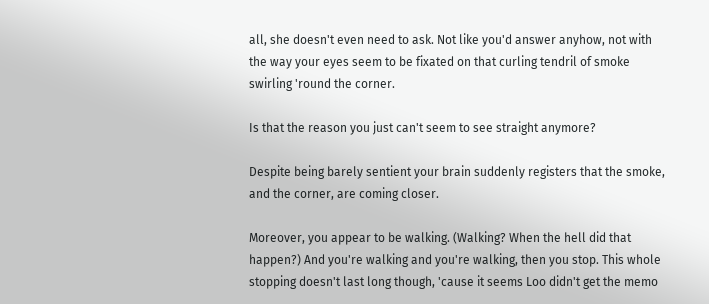all, she doesn't even need to ask. Not like you'd answer anyhow, not with the way your eyes seem to be fixated on that curling tendril of smoke swirling 'round the corner.

Is that the reason you just can't seem to see straight anymore?

Despite being barely sentient your brain suddenly registers that the smoke, and the corner, are coming closer.

Moreover, you appear to be walking. (Walking? When the hell did that happen?) And you're walking and you're walking, then you stop. This whole stopping doesn't last long though, 'cause it seems Loo didn't get the memo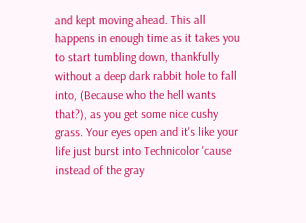and kept moving ahead. This all happens in enough time as it takes you to start tumbling down, thankfully without a deep dark rabbit hole to fall into, (Because who the hell wants that?), as you get some nice cushy grass. Your eyes open and it's like your life just burst into Technicolor 'cause instead of the gray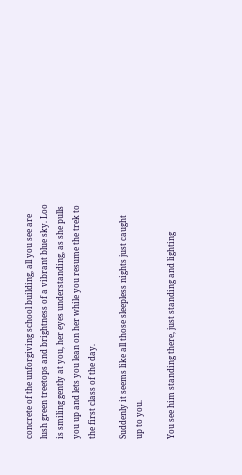concrete of the unforgiving school building, all you see are lush green treetops and brightness of a vibrant blue sky. Loo is smiling gently at you, her eyes understanding, as she pulls you up and lets you lean on her while you resume the trek to the first class of the day.

Suddenly it seems like all those sleepless nights just caught up to you.

You see him standing there, just standing and lighting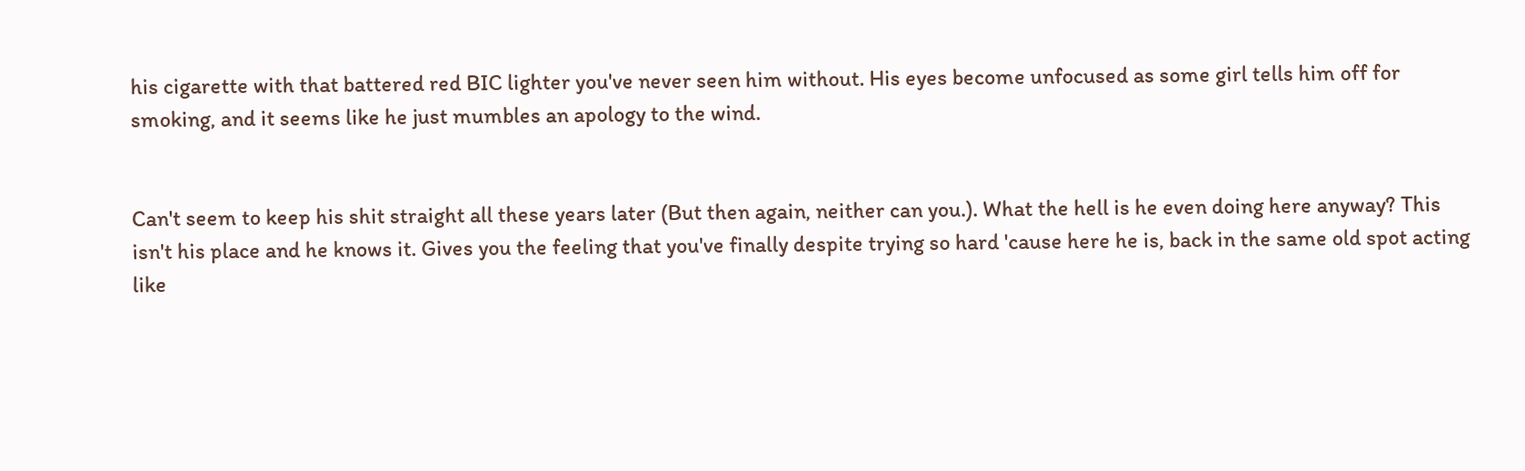his cigarette with that battered red BIC lighter you've never seen him without. His eyes become unfocused as some girl tells him off for smoking, and it seems like he just mumbles an apology to the wind.


Can't seem to keep his shit straight all these years later (But then again, neither can you.). What the hell is he even doing here anyway? This isn't his place and he knows it. Gives you the feeling that you've finally despite trying so hard 'cause here he is, back in the same old spot acting like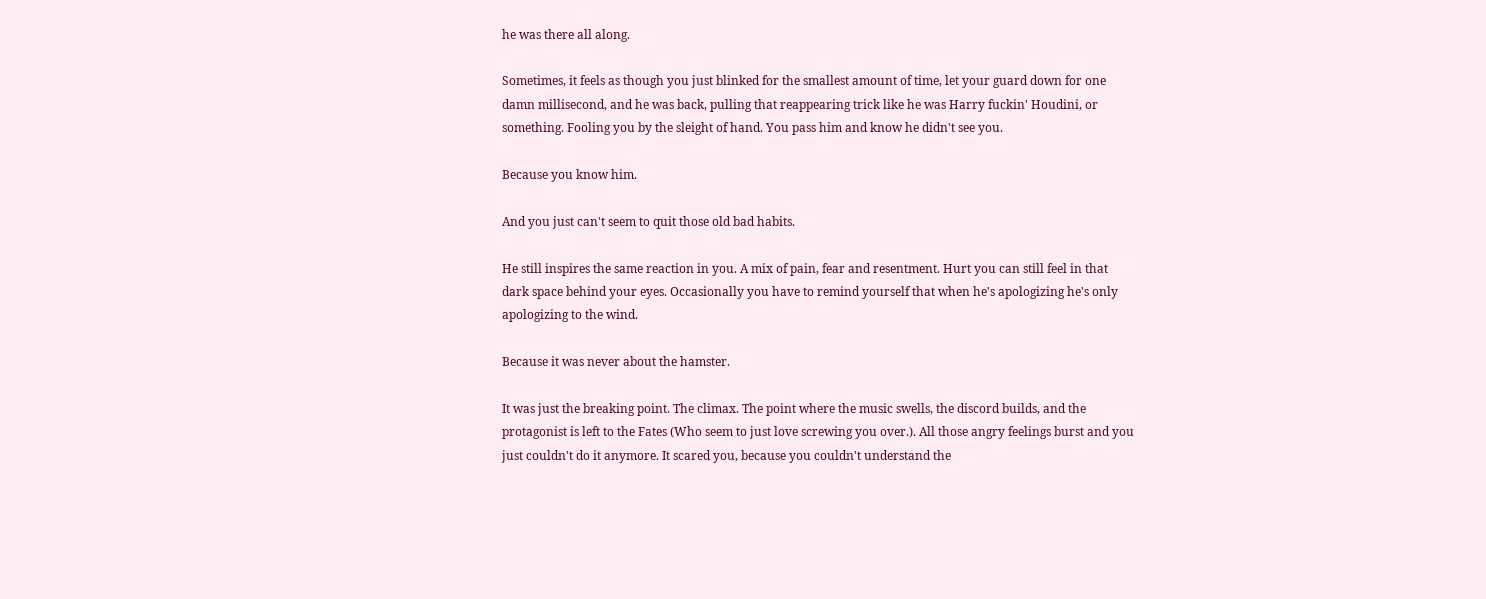he was there all along.

Sometimes, it feels as though you just blinked for the smallest amount of time, let your guard down for one damn millisecond, and he was back, pulling that reappearing trick like he was Harry fuckin' Houdini, or something. Fooling you by the sleight of hand. You pass him and know he didn't see you.

Because you know him.

And you just can't seem to quit those old bad habits.

He still inspires the same reaction in you. A mix of pain, fear and resentment. Hurt you can still feel in that dark space behind your eyes. Occasionally you have to remind yourself that when he's apologizing he's only apologizing to the wind.

Because it was never about the hamster.

It was just the breaking point. The climax. The point where the music swells, the discord builds, and the protagonist is left to the Fates (Who seem to just love screwing you over.). All those angry feelings burst and you just couldn't do it anymore. It scared you, because you couldn't understand the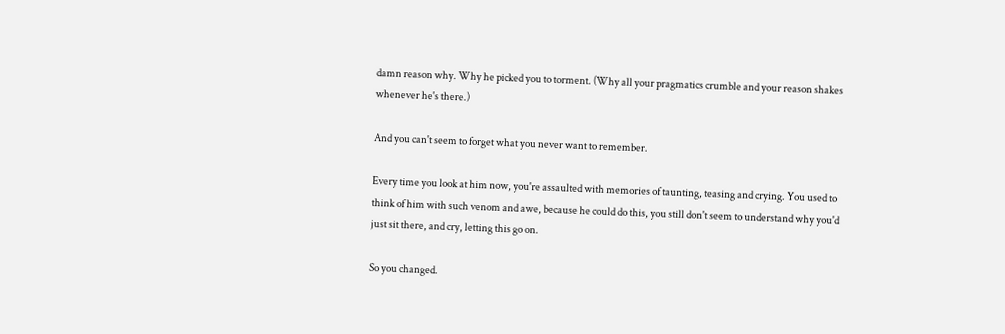damn reason why. Why he picked you to torment. (Why all your pragmatics crumble and your reason shakes whenever he's there.)

And you can't seem to forget what you never want to remember.

Every time you look at him now, you're assaulted with memories of taunting, teasing and crying. You used to think of him with such venom and awe, because he could do this, you still don't seem to understand why you'd just sit there, and cry, letting this go on.

So you changed.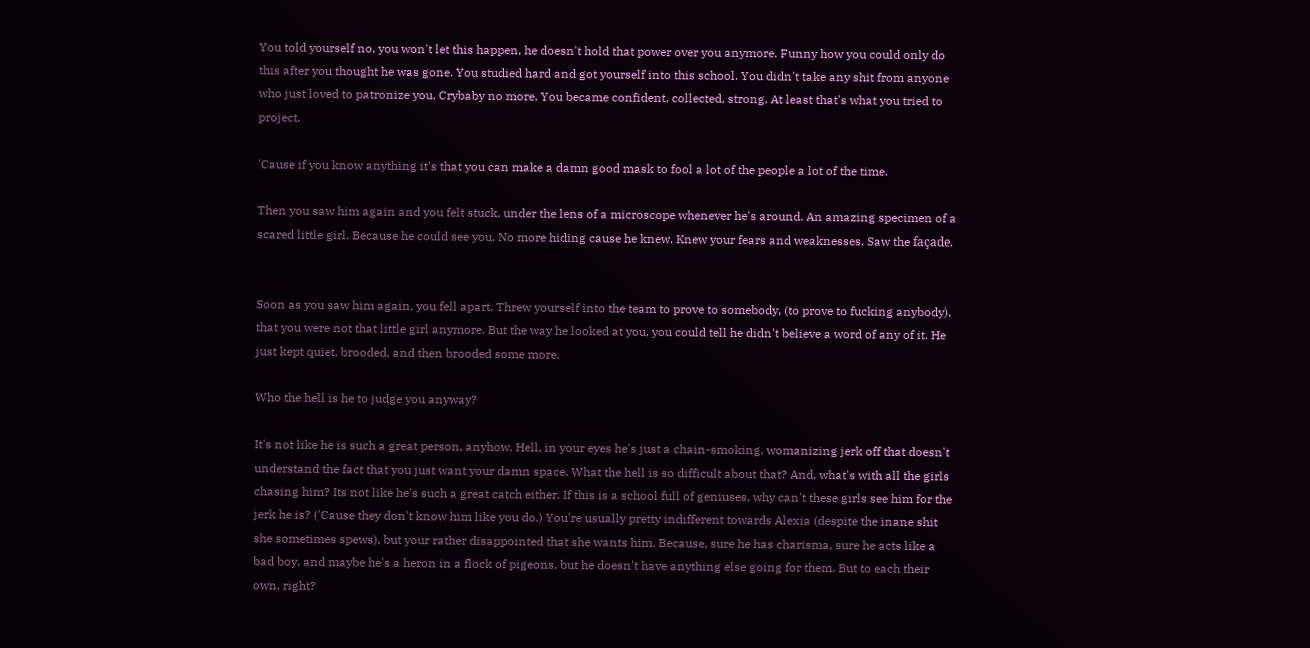You told yourself no, you won't let this happen, he doesn't hold that power over you anymore. Funny how you could only do this after you thought he was gone. You studied hard and got yourself into this school. You didn't take any shit from anyone who just loved to patronize you. Crybaby no more. You became confident, collected, strong. At least that's what you tried to project.

'Cause if you know anything it's that you can make a damn good mask to fool a lot of the people a lot of the time.

Then you saw him again and you felt stuck, under the lens of a microscope whenever he's around. An amazing specimen of a scared little girl. Because he could see you. No more hiding cause he knew. Knew your fears and weaknesses. Saw the façade.


Soon as you saw him again, you fell apart. Threw yourself into the team to prove to somebody, (to prove to fucking anybody), that you were not that little girl anymore. But the way he looked at you, you could tell he didn't believe a word of any of it. He just kept quiet, brooded, and then brooded some more.

Who the hell is he to judge you anyway?

It's not like he is such a great person, anyhow. Hell, in your eyes he's just a chain-smoking, womanizing jerk off that doesn't understand the fact that you just want your damn space. What the hell is so difficult about that? And, what's with all the girls chasing him? Its not like he's such a great catch either. If this is a school full of geniuses, why can't these girls see him for the jerk he is? ('Cause they don't know him like you do,) You're usually pretty indifferent towards Alexia (despite the inane shit she sometimes spews), but your rather disappointed that she wants him. Because, sure he has charisma, sure he acts like a bad boy, and maybe he's a heron in a flock of pigeons, but he doesn't have anything else going for them. But to each their own, right?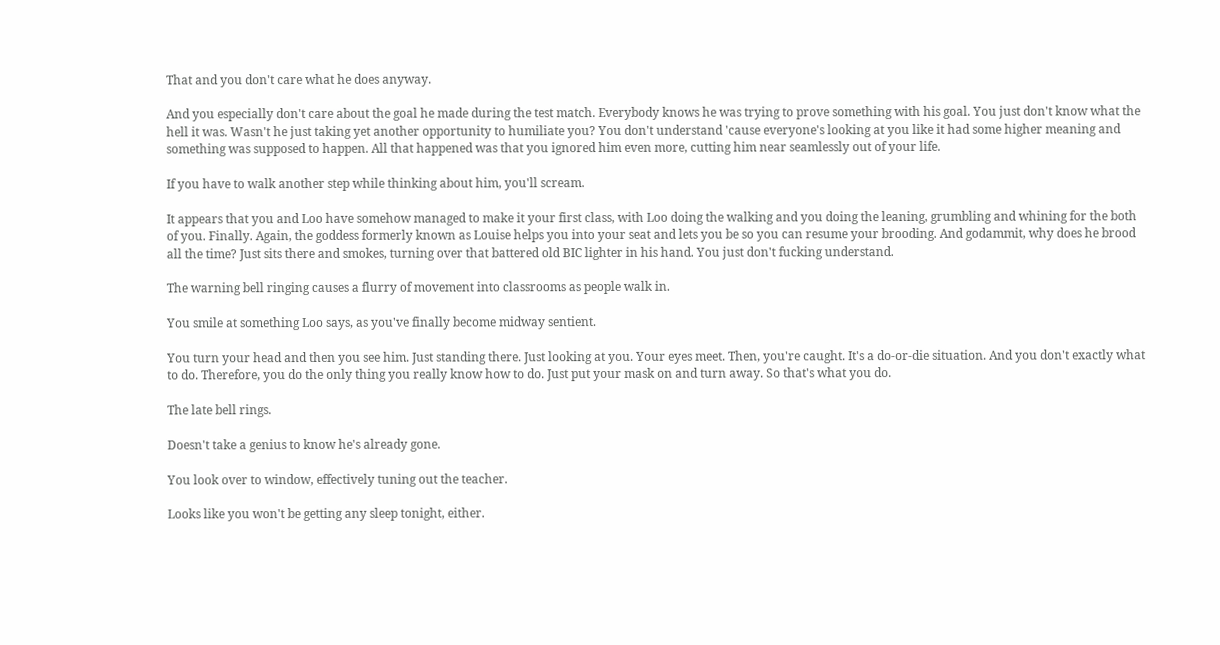That and you don't care what he does anyway.

And you especially don't care about the goal he made during the test match. Everybody knows he was trying to prove something with his goal. You just don't know what the hell it was. Wasn't he just taking yet another opportunity to humiliate you? You don't understand 'cause everyone's looking at you like it had some higher meaning and something was supposed to happen. All that happened was that you ignored him even more, cutting him near seamlessly out of your life.

If you have to walk another step while thinking about him, you'll scream.

It appears that you and Loo have somehow managed to make it your first class, with Loo doing the walking and you doing the leaning, grumbling and whining for the both of you. Finally. Again, the goddess formerly known as Louise helps you into your seat and lets you be so you can resume your brooding. And godammit, why does he brood all the time? Just sits there and smokes, turning over that battered old BIC lighter in his hand. You just don't fucking understand.

The warning bell ringing causes a flurry of movement into classrooms as people walk in.

You smile at something Loo says, as you've finally become midway sentient.

You turn your head and then you see him. Just standing there. Just looking at you. Your eyes meet. Then, you're caught. It's a do-or-die situation. And you don't exactly what to do. Therefore, you do the only thing you really know how to do. Just put your mask on and turn away. So that's what you do.

The late bell rings.

Doesn't take a genius to know he's already gone.

You look over to window, effectively tuning out the teacher.

Looks like you won't be getting any sleep tonight, either.